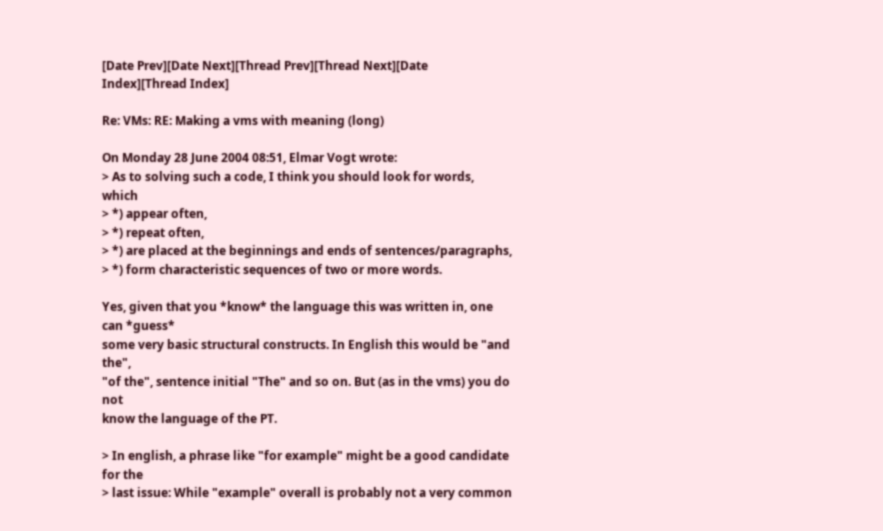[Date Prev][Date Next][Thread Prev][Thread Next][Date Index][Thread Index]

Re: VMs: RE: Making a vms with meaning (long)

On Monday 28 June 2004 08:51, Elmar Vogt wrote:
> As to solving such a code, I think you should look for words, which
> *) appear often,
> *) repeat often,
> *) are placed at the beginnings and ends of sentences/paragraphs,
> *) form characteristic sequences of two or more words.

Yes, given that you *know* the language this was written in, one can *guess*
some very basic structural constructs. In English this would be "and the",
"of the", sentence initial "The" and so on. But (as in the vms) you do not
know the language of the PT.

> In english, a phrase like "for example" might be a good candidate for the
> last issue: While "example" overall is probably not a very common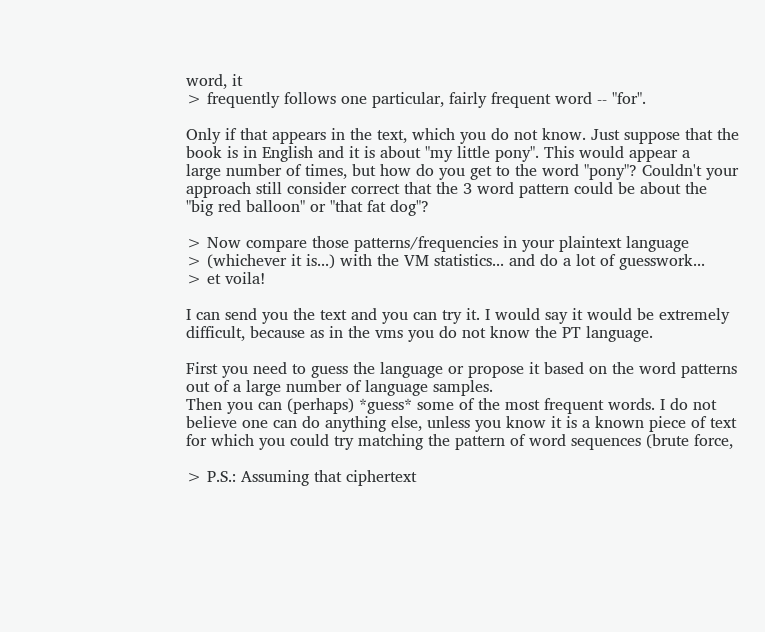word, it
> frequently follows one particular, fairly frequent word -- "for".

Only if that appears in the text, which you do not know. Just suppose that the
book is in English and it is about "my little pony". This would appear a
large number of times, but how do you get to the word "pony"? Couldn't your
approach still consider correct that the 3 word pattern could be about the
"big red balloon" or "that fat dog"?

> Now compare those patterns/frequencies in your plaintext language
> (whichever it is...) with the VM statistics... and do a lot of guesswork...
> et voila!

I can send you the text and you can try it. I would say it would be extremely
difficult, because as in the vms you do not know the PT language.

First you need to guess the language or propose it based on the word patterns
out of a large number of language samples.
Then you can (perhaps) *guess* some of the most frequent words. I do not
believe one can do anything else, unless you know it is a known piece of text
for which you could try matching the pattern of word sequences (brute force,

> P.S.: Assuming that ciphertext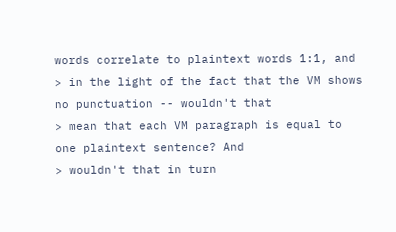words correlate to plaintext words 1:1, and
> in the light of the fact that the VM shows no punctuation -- wouldn't that
> mean that each VM paragraph is equal to one plaintext sentence? And
> wouldn't that in turn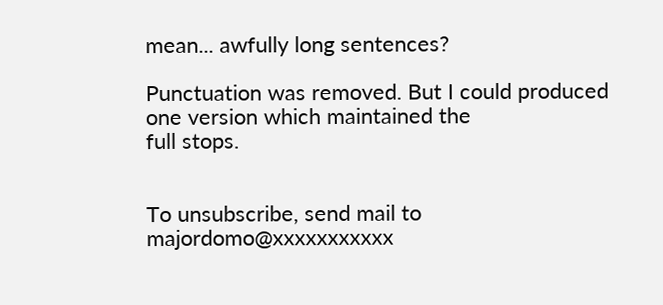mean... awfully long sentences?

Punctuation was removed. But I could produced one version which maintained the
full stops.


To unsubscribe, send mail to majordomo@xxxxxxxxxxx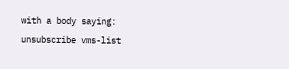with a body saying:
unsubscribe vms-list